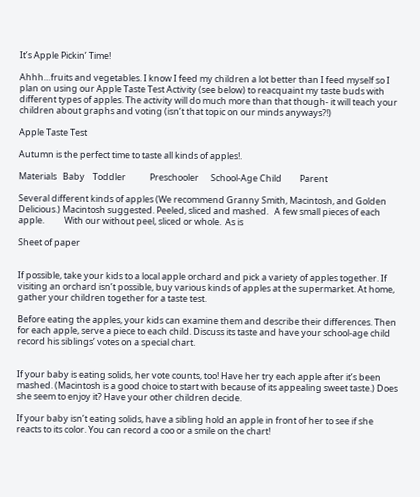It’s Apple Pickin’ Time!

Ahhh…fruits and vegetables. I know I feed my children a lot better than I feed myself so I plan on using our Apple Taste Test Activity (see below) to reacquaint my taste buds with different types of apples. The activity will do much more than that though- it will teach your children about graphs and voting (isn’t that topic on our minds anyways?!)

Apple Taste Test

Autumn is the perfect time to taste all kinds of apples!.

Materials   Baby    Toddler            Preschooler      School-Age Child         Parent

Several different kinds of apples (We recommend Granny Smith, Macintosh, and Golden Delicious.) Macintosh suggested. Peeled, sliced and mashed.   A few small pieces of each apple.          With our without peel, sliced or whole.  As is

Sheet of paper


If possible, take your kids to a local apple orchard and pick a variety of apples together. If visiting an orchard isn’t possible, buy various kinds of apples at the supermarket. At home, gather your children together for a taste test.

Before eating the apples, your kids can examine them and describe their differences. Then for each apple, serve a piece to each child. Discuss its taste and have your school-age child record his siblings’ votes on a special chart.


If your baby is eating solids, her vote counts, too! Have her try each apple after it’s been mashed. (Macintosh is a good choice to start with because of its appealing sweet taste.) Does she seem to enjoy it? Have your other children decide.

If your baby isn’t eating solids, have a sibling hold an apple in front of her to see if she reacts to its color. You can record a coo or a smile on the chart!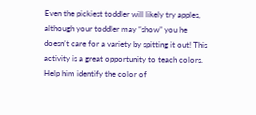Even the pickiest toddler will likely try apples, although your toddler may “show” you he doesn’t care for a variety by spitting it out! This activity is a great opportunity to teach colors. Help him identify the color of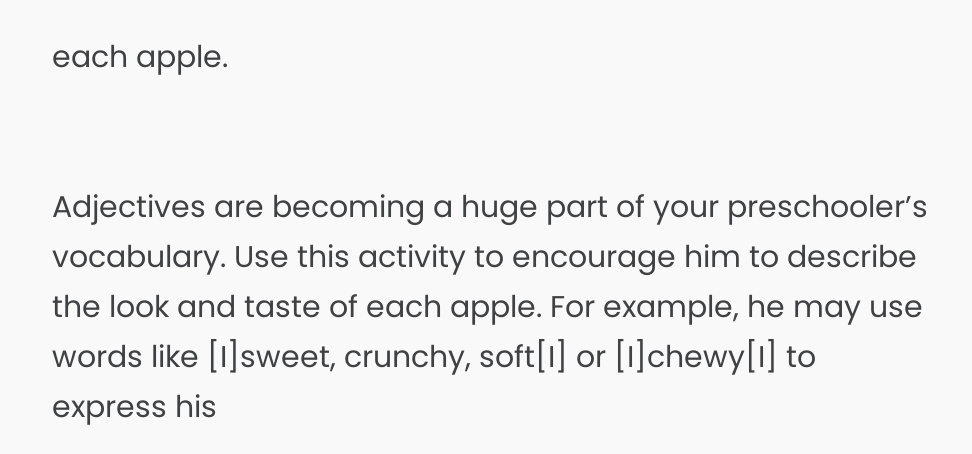each apple.


Adjectives are becoming a huge part of your preschooler’s vocabulary. Use this activity to encourage him to describe the look and taste of each apple. For example, he may use words like [I]sweet, crunchy, soft[I] or [I]chewy[I] to express his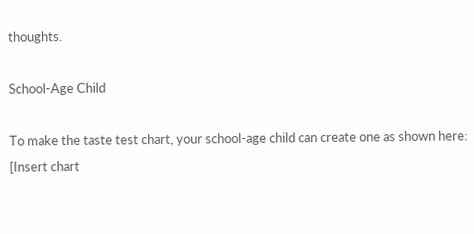thoughts.

School-Age Child

To make the taste test chart, your school-age child can create one as shown here: [Insert chart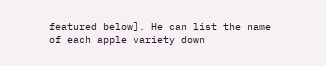featured below]. He can list the name of each apple variety down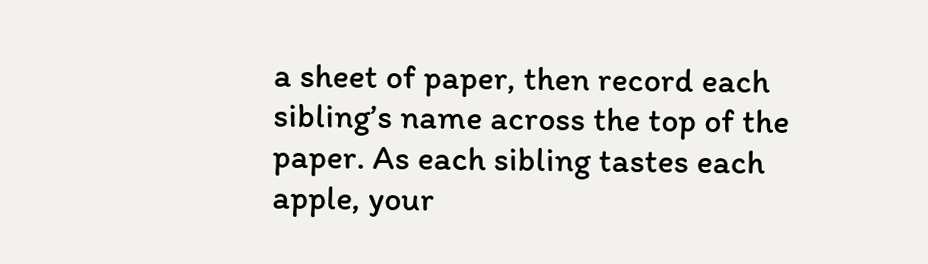a sheet of paper, then record each sibling’s name across the top of the paper. As each sibling tastes each apple, your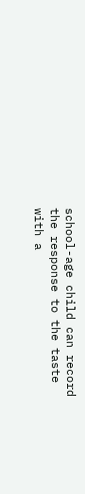school-age child can record the response to the taste with a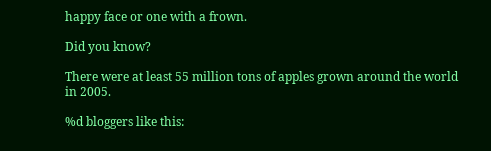happy face or one with a frown.

Did you know?

There were at least 55 million tons of apples grown around the world in 2005.

%d bloggers like this: